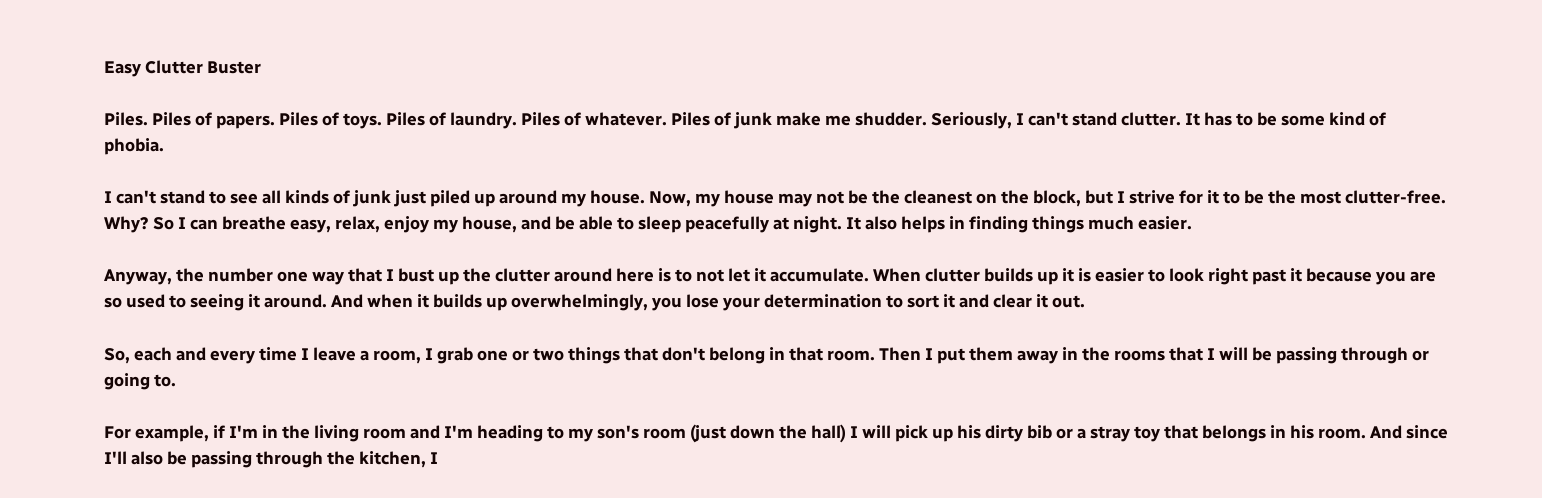Easy Clutter Buster

Piles. Piles of papers. Piles of toys. Piles of laundry. Piles of whatever. Piles of junk make me shudder. Seriously, I can't stand clutter. It has to be some kind of phobia.

I can't stand to see all kinds of junk just piled up around my house. Now, my house may not be the cleanest on the block, but I strive for it to be the most clutter-free. Why? So I can breathe easy, relax, enjoy my house, and be able to sleep peacefully at night. It also helps in finding things much easier.

Anyway, the number one way that I bust up the clutter around here is to not let it accumulate. When clutter builds up it is easier to look right past it because you are so used to seeing it around. And when it builds up overwhelmingly, you lose your determination to sort it and clear it out.

So, each and every time I leave a room, I grab one or two things that don't belong in that room. Then I put them away in the rooms that I will be passing through or going to.

For example, if I'm in the living room and I'm heading to my son's room (just down the hall) I will pick up his dirty bib or a stray toy that belongs in his room. And since I'll also be passing through the kitchen, I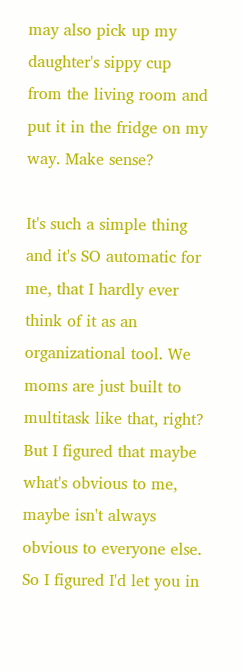may also pick up my daughter's sippy cup from the living room and put it in the fridge on my way. Make sense?

It's such a simple thing and it's SO automatic for me, that I hardly ever think of it as an organizational tool. We moms are just built to multitask like that, right? But I figured that maybe what's obvious to me, maybe isn't always obvious to everyone else. So I figured I'd let you in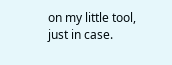on my little tool, just in case.